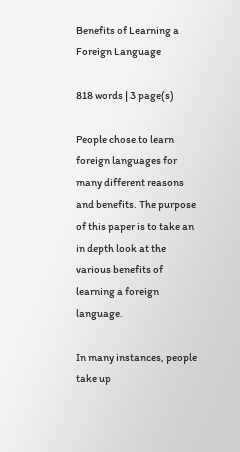Benefits of Learning a Foreign Language

818 words | 3 page(s)

People chose to learn foreign languages for many different reasons and benefits. The purpose of this paper is to take an in depth look at the various benefits of learning a foreign language.

In many instances, people take up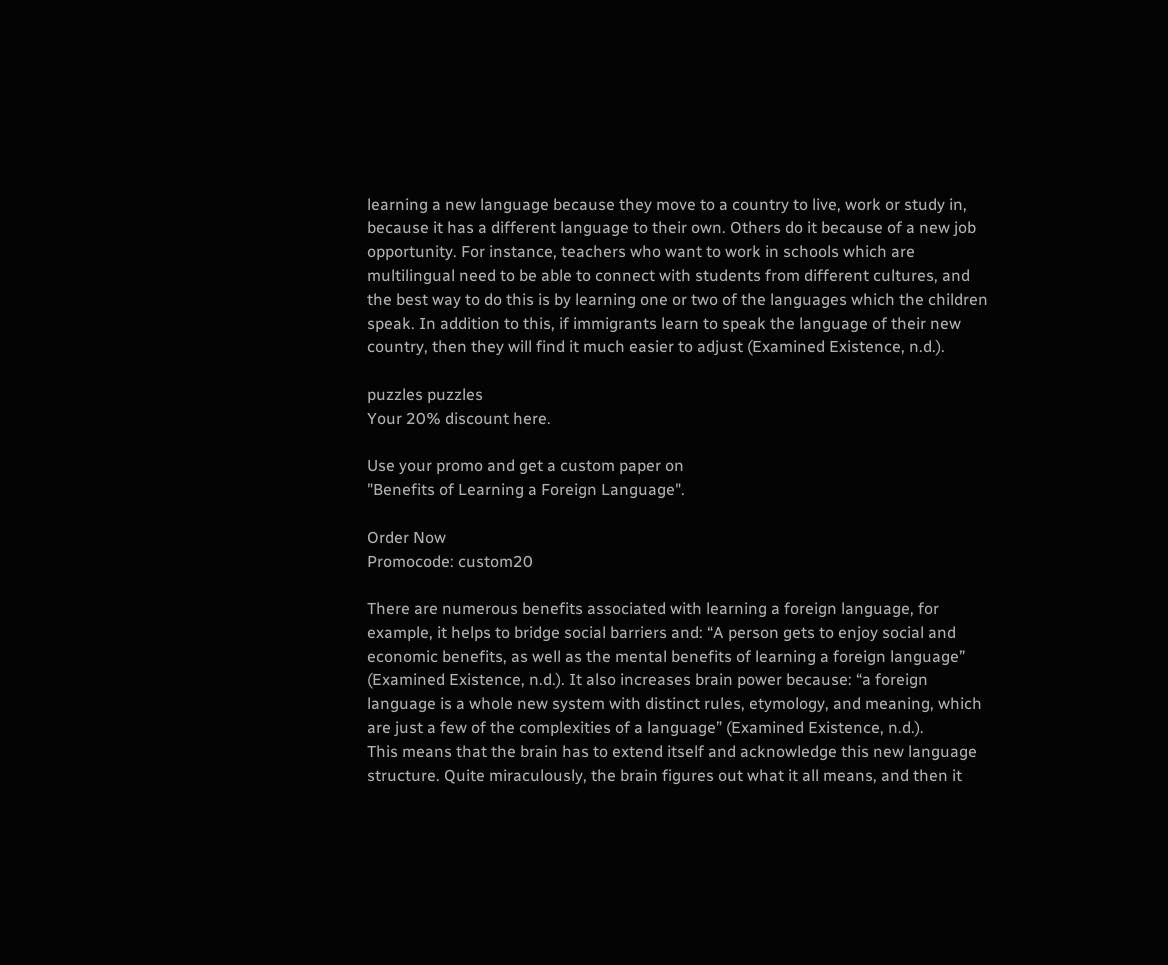learning a new language because they move to a country to live, work or study in, because it has a different language to their own. Others do it because of a new job opportunity. For instance, teachers who want to work in schools which are multilingual need to be able to connect with students from different cultures, and the best way to do this is by learning one or two of the languages which the children speak. In addition to this, if immigrants learn to speak the language of their new country, then they will find it much easier to adjust (Examined Existence, n.d.).

puzzles puzzles
Your 20% discount here.

Use your promo and get a custom paper on
"Benefits of Learning a Foreign Language".

Order Now
Promocode: custom20

There are numerous benefits associated with learning a foreign language, for example, it helps to bridge social barriers and: “A person gets to enjoy social and economic benefits, as well as the mental benefits of learning a foreign language” (Examined Existence, n.d.). It also increases brain power because: “a foreign language is a whole new system with distinct rules, etymology, and meaning, which are just a few of the complexities of a language” (Examined Existence, n.d.).
This means that the brain has to extend itself and acknowledge this new language structure. Quite miraculously, the brain figures out what it all means, and then it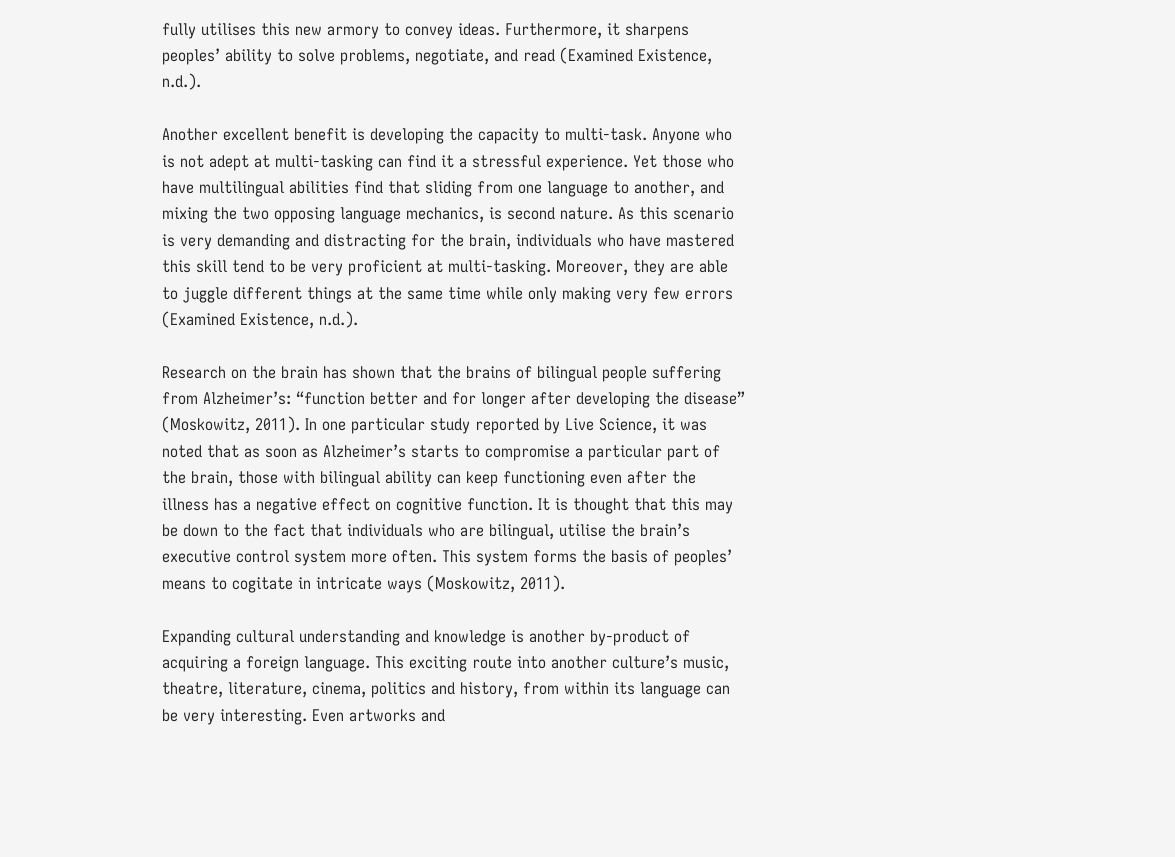fully utilises this new armory to convey ideas. Furthermore, it sharpens peoples’ ability to solve problems, negotiate, and read (Examined Existence, n.d.).

Another excellent benefit is developing the capacity to multi-task. Anyone who is not adept at multi-tasking can find it a stressful experience. Yet those who have multilingual abilities find that sliding from one language to another, and mixing the two opposing language mechanics, is second nature. As this scenario is very demanding and distracting for the brain, individuals who have mastered this skill tend to be very proficient at multi-tasking. Moreover, they are able to juggle different things at the same time while only making very few errors (Examined Existence, n.d.).

Research on the brain has shown that the brains of bilingual people suffering from Alzheimer’s: “function better and for longer after developing the disease” (Moskowitz, 2011). In one particular study reported by Live Science, it was noted that as soon as Alzheimer’s starts to compromise a particular part of the brain, those with bilingual ability can keep functioning even after the illness has a negative effect on cognitive function. It is thought that this may be down to the fact that individuals who are bilingual, utilise the brain’s executive control system more often. This system forms the basis of peoples’ means to cogitate in intricate ways (Moskowitz, 2011).

Expanding cultural understanding and knowledge is another by-product of acquiring a foreign language. This exciting route into another culture’s music, theatre, literature, cinema, politics and history, from within its language can be very interesting. Even artworks and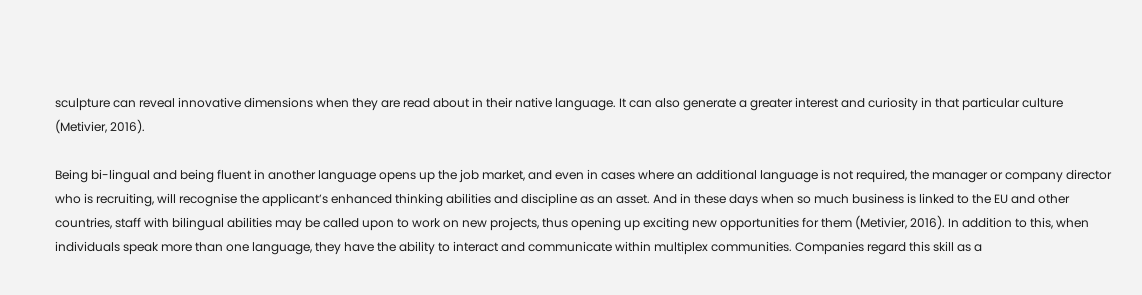sculpture can reveal innovative dimensions when they are read about in their native language. It can also generate a greater interest and curiosity in that particular culture (Metivier, 2016).

Being bi-lingual and being fluent in another language opens up the job market, and even in cases where an additional language is not required, the manager or company director who is recruiting, will recognise the applicant’s enhanced thinking abilities and discipline as an asset. And in these days when so much business is linked to the EU and other countries, staff with bilingual abilities may be called upon to work on new projects, thus opening up exciting new opportunities for them (Metivier, 2016). In addition to this, when individuals speak more than one language, they have the ability to interact and communicate within multiplex communities. Companies regard this skill as a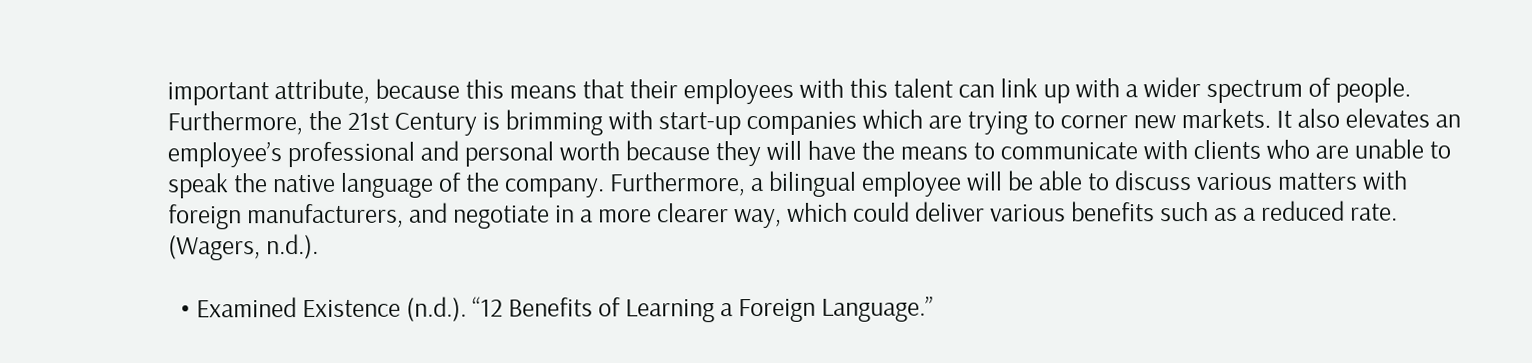important attribute, because this means that their employees with this talent can link up with a wider spectrum of people. Furthermore, the 21st Century is brimming with start-up companies which are trying to corner new markets. It also elevates an employee’s professional and personal worth because they will have the means to communicate with clients who are unable to speak the native language of the company. Furthermore, a bilingual employee will be able to discuss various matters with foreign manufacturers, and negotiate in a more clearer way, which could deliver various benefits such as a reduced rate. (Wagers, n.d.).

  • Examined Existence (n.d.). “12 Benefits of Learning a Foreign Language.”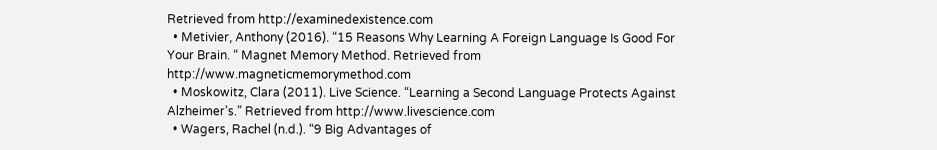Retrieved from http://examinedexistence.com
  • Metivier, Anthony (2016). “15 Reasons Why Learning A Foreign Language Is Good For Your Brain. “ Magnet Memory Method. Retrieved from http://www.magneticmemorymethod.com
  • Moskowitz, Clara (2011). Live Science. “Learning a Second Language Protects Against Alzheimer’s.” Retrieved from http://www.livescience.com
  • Wagers, Rachel (n.d.). “9 Big Advantages of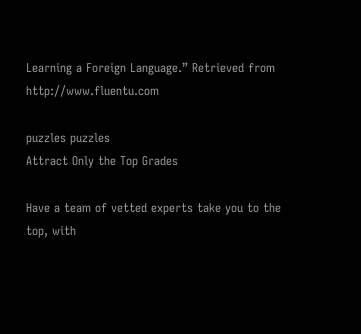Learning a Foreign Language.” Retrieved from http://www.fluentu.com

puzzles puzzles
Attract Only the Top Grades

Have a team of vetted experts take you to the top, with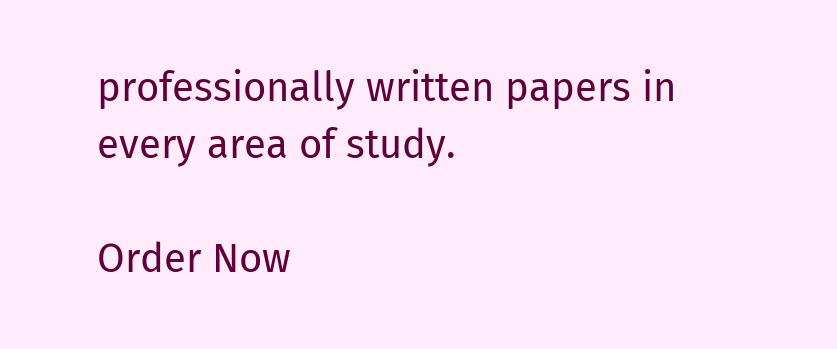professionally written papers in every area of study.

Order Now